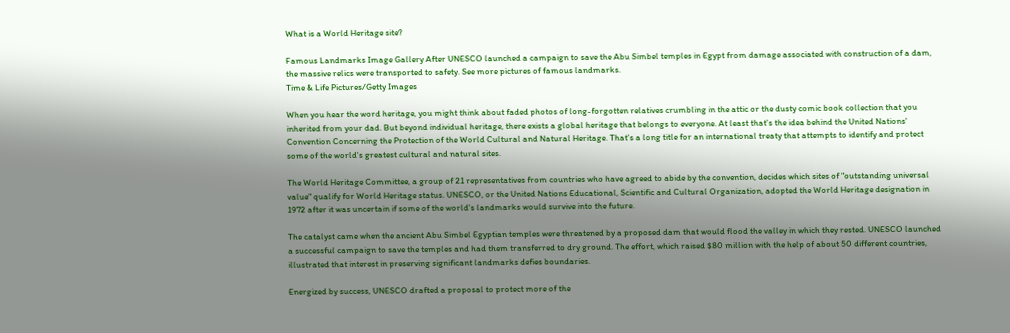What is a World Heritage site?

Famous Landmarks Image Gallery After UNESCO launched a campaign to save the Abu Simbel temples in Egypt from damage associated with construction of a dam, the massive relics were transported to safety. See more pictures of famous landmarks.
Time & Life Pictures/Getty Images

When you hear the word heritage, you might think about faded photos of long-forgotten relatives crumbling in the attic or the dusty comic book collection that you inherited from your dad. But beyond individual heritage, there exists a global heritage that belongs to everyone. At least that's the idea behind the United Nations' Convention Concerning the Protection of the World Cultural and Natural Heritage. That's a long title for an international treaty that attempts to identify and protect some of the world's greatest cultural and natural sites.

The World Heritage Committee, a group of 21 representatives from countries who have agreed to abide by the convention, decides which sites of "outstanding universal value" qualify for World Heritage status. UNESCO, or the United Nations Educational, Scientific and Cultural Organization, adopted the World Heritage designation in 1972 after it was uncertain if some of the world's landmarks would survive into the future.

The catalyst came when the ancient Abu Simbel Egyptian temples were threatened by a proposed dam that would flood the valley in which they rested. UNESCO launched a successful campaign to save the temples and had them transferred to dry ground. The effort, which raised $80 million with the help of about 50 different countries, illustrated that interest in preserving significant landmarks defies boundaries.

Energized by success, UNESCO drafted a proposal to protect more of the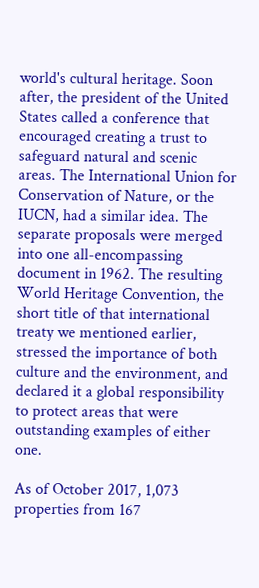world's cultural heritage. Soon after, the president of the United States called a conference that encouraged creating a trust to safeguard natural and scenic areas. The International Union for Conservation of Nature, or the IUCN, had a similar idea. The separate proposals were merged into one all-encompassing document in 1962. The resulting World Heritage Convention, the short title of that international treaty we mentioned earlier, stressed the importance of both culture and the environment, and declared it a global responsibility to protect areas that were outstanding examples of either one.

As of October 2017, 1,073 properties from 167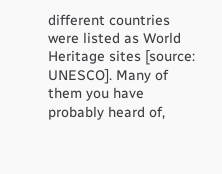different countries were listed as World Heritage sites [source: UNESCO]. Many of them you have probably heard of,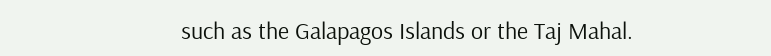such as the Galapagos Islands or the Taj Mahal.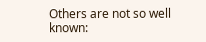Others are not so well known: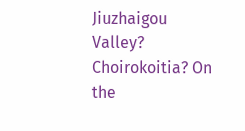Jiuzhaigou Valley? Choirokoitia? On the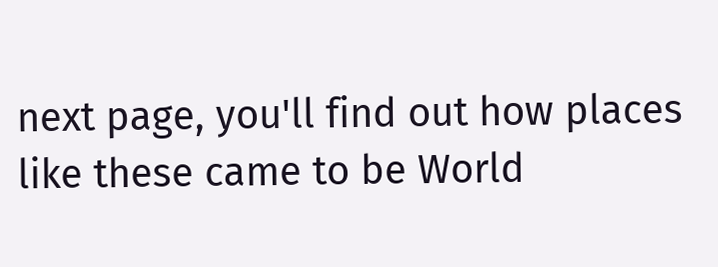next page, you'll find out how places like these came to be World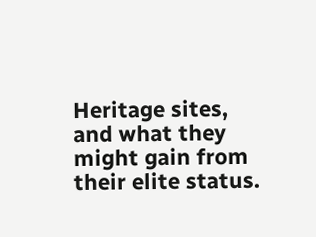Heritage sites, and what they might gain from their elite status.